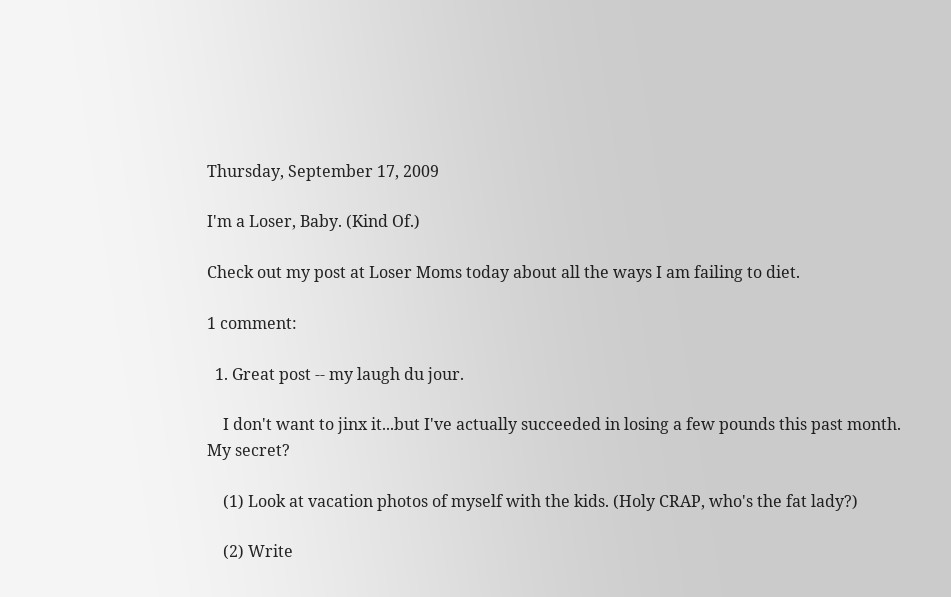Thursday, September 17, 2009

I'm a Loser, Baby. (Kind Of.)

Check out my post at Loser Moms today about all the ways I am failing to diet.

1 comment:

  1. Great post -- my laugh du jour.

    I don't want to jinx it...but I've actually succeeded in losing a few pounds this past month. My secret?

    (1) Look at vacation photos of myself with the kids. (Holy CRAP, who's the fat lady?)

    (2) Write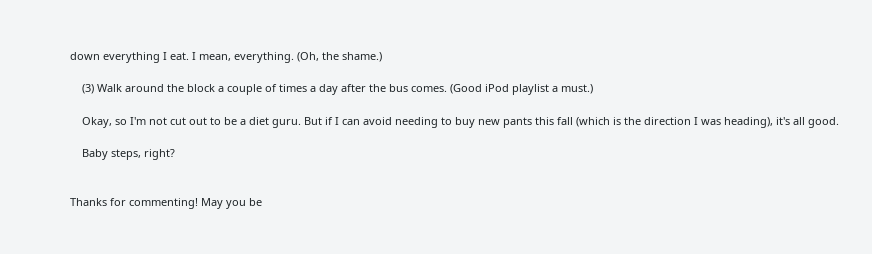down everything I eat. I mean, everything. (Oh, the shame.)

    (3) Walk around the block a couple of times a day after the bus comes. (Good iPod playlist a must.)

    Okay, so I'm not cut out to be a diet guru. But if I can avoid needing to buy new pants this fall (which is the direction I was heading), it's all good.

    Baby steps, right?


Thanks for commenting! May you be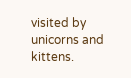visited by unicorns and kittens.